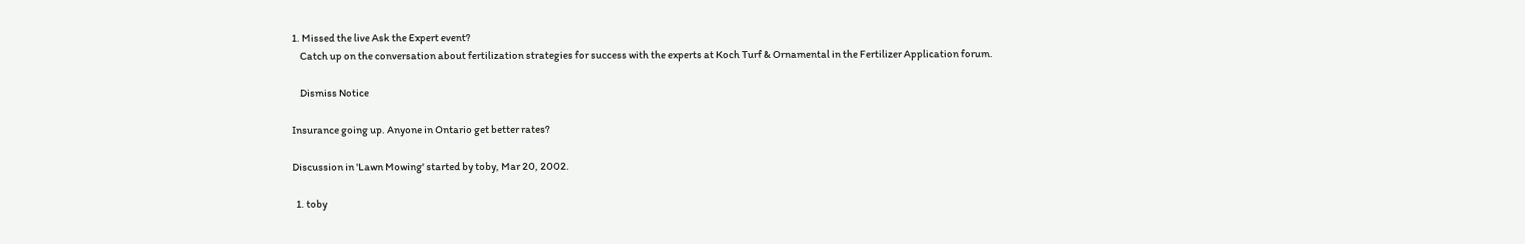1. Missed the live Ask the Expert event?
    Catch up on the conversation about fertilization strategies for success with the experts at Koch Turf & Ornamental in the Fertilizer Application forum.

    Dismiss Notice

Insurance going up. Anyone in Ontario get better rates?

Discussion in 'Lawn Mowing' started by toby, Mar 20, 2002.

  1. toby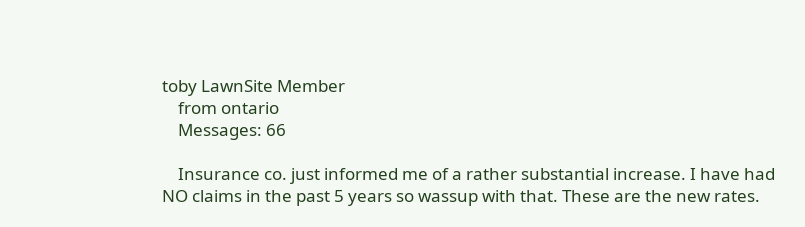toby LawnSite Member
    from ontario
    Messages: 66

    Insurance co. just informed me of a rather substantial increase. I have had NO claims in the past 5 years so wassup with that. These are the new rates.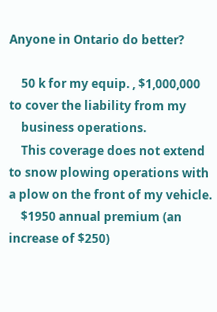Anyone in Ontario do better?

    50 k for my equip. , $1,000,000 to cover the liability from my
    business operations.
    This coverage does not extend to snow plowing operations with a plow on the front of my vehicle.
    $1950 annual premium (an increase of $250)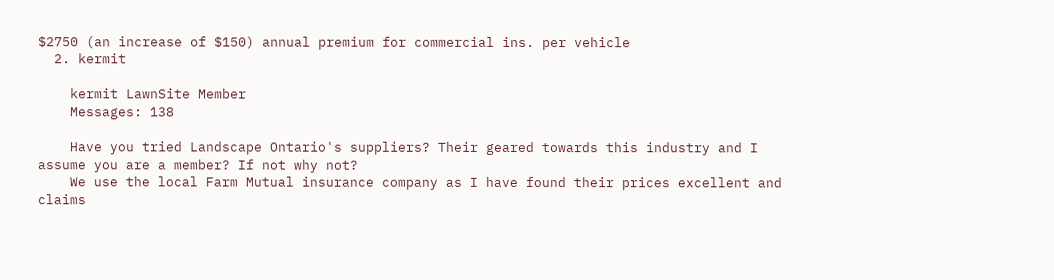$2750 (an increase of $150) annual premium for commercial ins. per vehicle
  2. kermit

    kermit LawnSite Member
    Messages: 138

    Have you tried Landscape Ontario's suppliers? Their geared towards this industry and I assume you are a member? If not why not?
    We use the local Farm Mutual insurance company as I have found their prices excellent and claims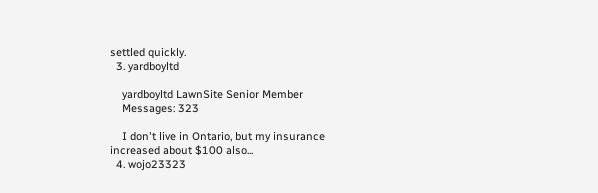settled quickly.
  3. yardboyltd

    yardboyltd LawnSite Senior Member
    Messages: 323

    I don't live in Ontario, but my insurance increased about $100 also...
  4. wojo23323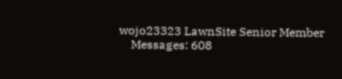wojo23323 LawnSite Senior Member
    Messages: 608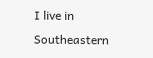I live in Southeastern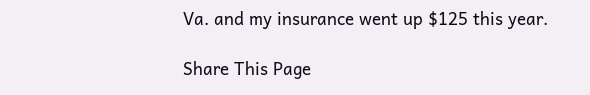Va. and my insurance went up $125 this year.

Share This Page